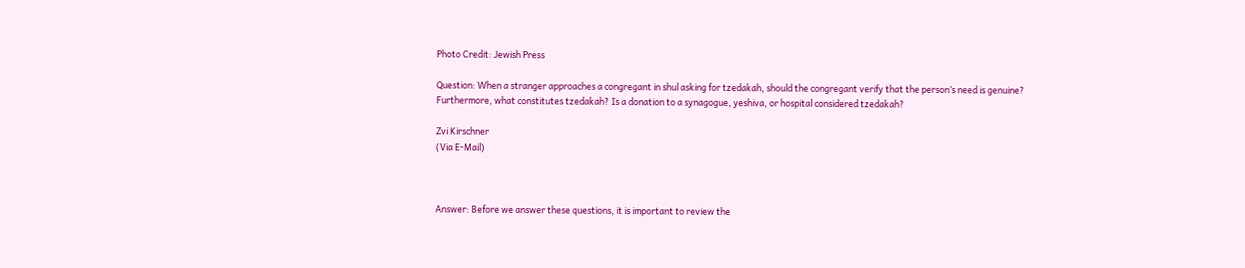Photo Credit: Jewish Press

Question: When a stranger approaches a congregant in shul asking for tzedakah, should the congregant verify that the person’s need is genuine? Furthermore, what constitutes tzedakah? Is a donation to a synagogue, yeshiva, or hospital considered tzedakah?

Zvi Kirschner
(Via E-Mail)



Answer: Before we answer these questions, it is important to review the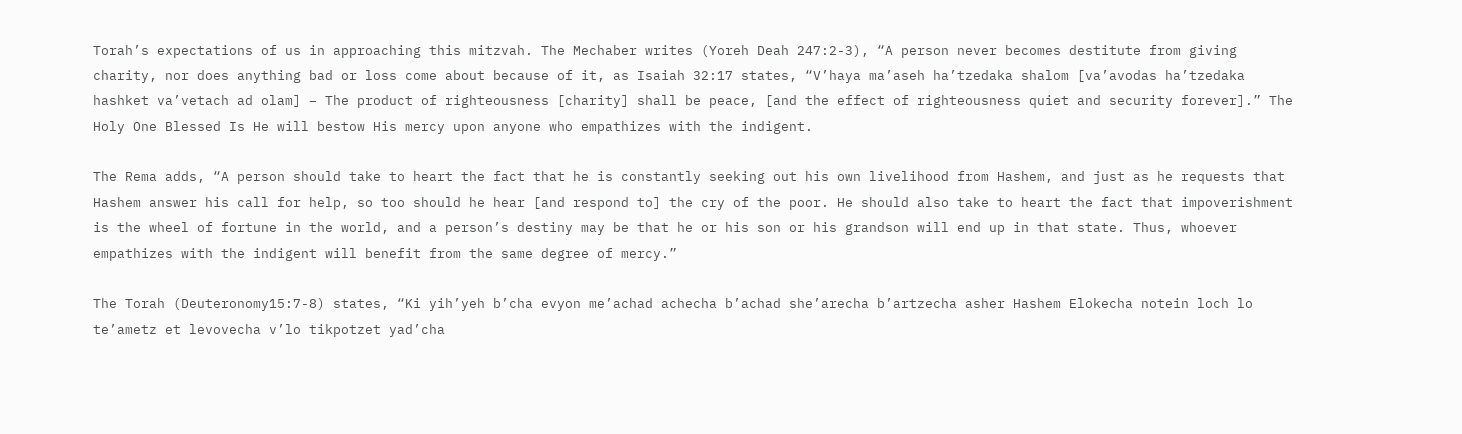Torah’s expectations of us in approaching this mitzvah. The Mechaber writes (Yoreh Deah 247:2-3), “A person never becomes destitute from giving charity, nor does anything bad or loss come about because of it, as Isaiah 32:17 states, “V’haya ma’aseh ha’tzedaka shalom [va’avodas ha’tzedaka hashket va’vetach ad olam] – The product of righteousness [charity] shall be peace, [and the effect of righteousness quiet and security forever].” The Holy One Blessed Is He will bestow His mercy upon anyone who empathizes with the indigent.

The Rema adds, “A person should take to heart the fact that he is constantly seeking out his own livelihood from Hashem, and just as he requests that Hashem answer his call for help, so too should he hear [and respond to] the cry of the poor. He should also take to heart the fact that impoverishment is the wheel of fortune in the world, and a person’s destiny may be that he or his son or his grandson will end up in that state. Thus, whoever empathizes with the indigent will benefit from the same degree of mercy.”

The Torah (Deuteronomy15:7-8) states, “Ki yih’yeh b’cha evyon me’achad achecha b’achad she’arecha b’artzecha asher Hashem Elokecha notein loch lo te’ametz et levovecha v’lo tikpotzet yad’cha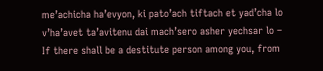me’achicha ha’evyon, ki pato’ach tiftach et yad’cha lo v’ha’avet ta’avitenu dai mach’sero asher yechsar lo – If there shall be a destitute person among you, from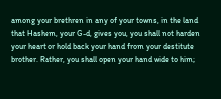among your brethren in any of your towns, in the land that Hashem, your G-d, gives you, you shall not harden your heart or hold back your hand from your destitute brother. Rather, you shall open your hand wide to him;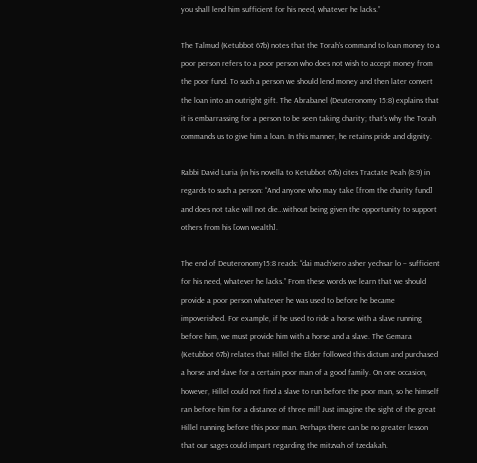you shall lend him sufficient for his need, whatever he lacks.”

The Talmud (Ketubbot 67b) notes that the Torah’s command to loan money to a poor person refers to a poor person who does not wish to accept money from the poor fund. To such a person we should lend money and then later convert the loan into an outright gift. The Abrabanel (Deuteronomy 15:8) explains that it is embarrassing for a person to be seen taking charity; that’s why the Torah commands us to give him a loan. In this manner, he retains pride and dignity.

Rabbi David Luria (in his novella to Ketubbot 67b) cites Tractate Peah (8:9) in regards to such a person: “And anyone who may take [from the charity fund] and does not take will not die…without being given the opportunity to support others from his [own wealth].

The end of Deuteronomy15:8 reads: “dai mach’sero asher yechsar lo – sufficient for his need, whatever he lacks.” From these words we learn that we should provide a poor person whatever he was used to before he became impoverished. For example, if he used to ride a horse with a slave running before him, we must provide him with a horse and a slave. The Gemara (Ketubbot 67b) relates that Hillel the Elder followed this dictum and purchased a horse and slave for a certain poor man of a good family. On one occasion, however, Hillel could not find a slave to run before the poor man, so he himself ran before him for a distance of three mil! Just imagine the sight of the great Hillel running before this poor man. Perhaps there can be no greater lesson that our sages could impart regarding the mitzvah of tzedakah.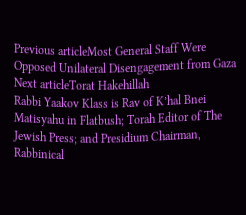Previous articleMost General Staff Were Opposed Unilateral Disengagement from Gaza
Next articleTorat Hakehillah
Rabbi Yaakov Klass is Rav of K’hal Bnei Matisyahu in Flatbush; Torah Editor of The Jewish Press; and Presidium Chairman, Rabbinical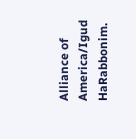Alliance of America/Igud HaRabbonim.